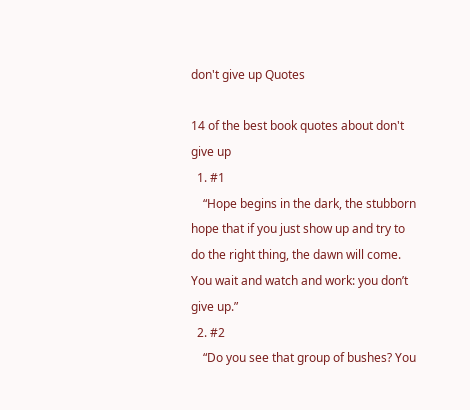don't give up Quotes

14 of the best book quotes about don't give up
  1. #1
    “Hope begins in the dark, the stubborn hope that if you just show up and try to do the right thing, the dawn will come. You wait and watch and work: you don’t give up.”
  2. #2
    “Do you see that group of bushes? You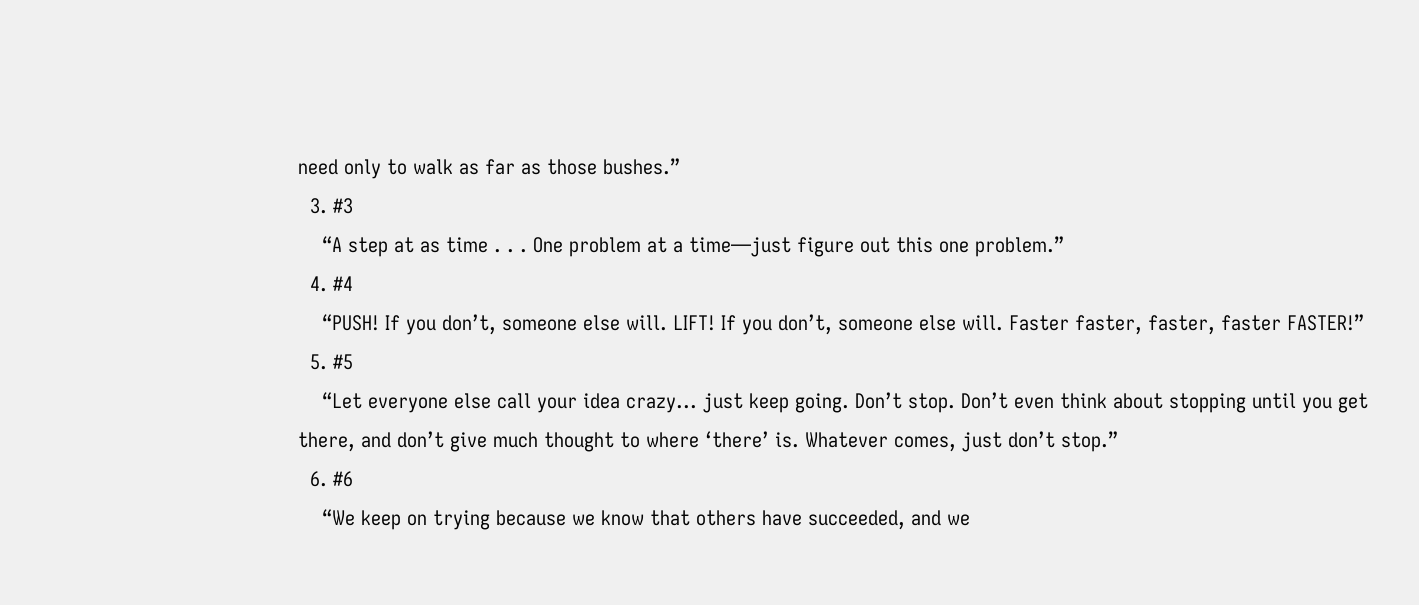need only to walk as far as those bushes.”
  3. #3
    “A step at as time . . . One problem at a time—just figure out this one problem.”
  4. #4
    “PUSH! If you don’t, someone else will. LIFT! If you don’t, someone else will. Faster faster, faster, faster FASTER!”
  5. #5
    “Let everyone else call your idea crazy... just keep going. Don’t stop. Don’t even think about stopping until you get there, and don’t give much thought to where ‘there’ is. Whatever comes, just don’t stop.”
  6. #6
    “We keep on trying because we know that others have succeeded, and we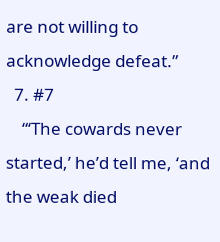are not willing to acknowledge defeat.”
  7. #7
    “‘The cowards never started,’ he’d tell me, ‘and the weak died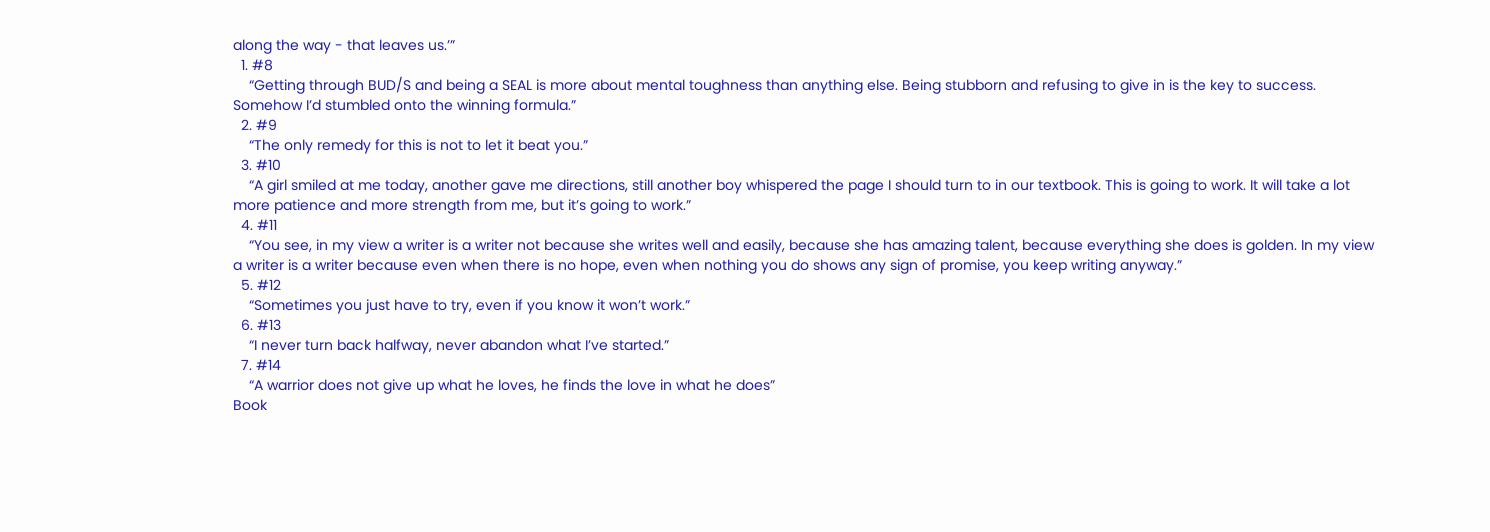along the way - that leaves us.’”
  1. #8
    “Getting through BUD/S and being a SEAL is more about mental toughness than anything else. Being stubborn and refusing to give in is the key to success. Somehow I’d stumbled onto the winning formula.”
  2. #9
    “The only remedy for this is not to let it beat you.”
  3. #10
    “A girl smiled at me today, another gave me directions, still another boy whispered the page I should turn to in our textbook. This is going to work. It will take a lot more patience and more strength from me, but it’s going to work.”
  4. #11
    “You see, in my view a writer is a writer not because she writes well and easily, because she has amazing talent, because everything she does is golden. In my view a writer is a writer because even when there is no hope, even when nothing you do shows any sign of promise, you keep writing anyway.”
  5. #12
    “Sometimes you just have to try, even if you know it won’t work.”
  6. #13
    “I never turn back halfway, never abandon what I’ve started.”
  7. #14
    “A warrior does not give up what he loves, he finds the love in what he does”
Book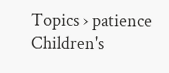Topics › patience
Children's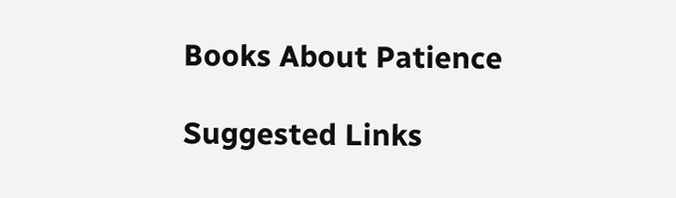Books About Patience

Suggested Links